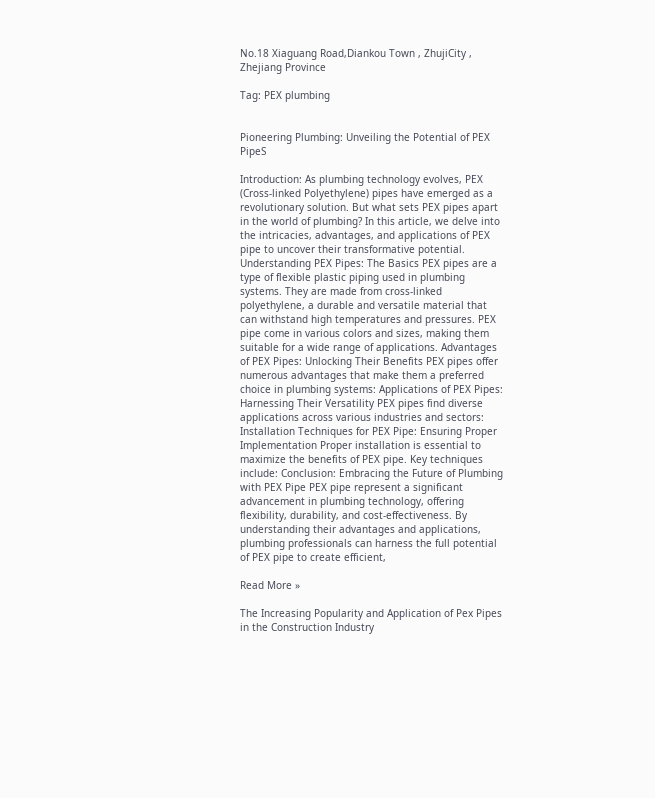No.18 Xiaguang Road,Diankou Town , ZhujiCity , Zhejiang Province

Tag: PEX plumbing


Pioneering Plumbing: Unveiling the Potential of PEX PipeS

Introduction: As plumbing technology evolves, PEX (Cross-linked Polyethylene) pipes have emerged as a revolutionary solution. But what sets PEX pipes apart in the world of plumbing? In this article, we delve into the intricacies, advantages, and applications of PEX pipe to uncover their transformative potential. Understanding PEX Pipes: The Basics PEX pipes are a type of flexible plastic piping used in plumbing systems. They are made from cross-linked polyethylene, a durable and versatile material that can withstand high temperatures and pressures. PEX pipe come in various colors and sizes, making them suitable for a wide range of applications. Advantages of PEX Pipes: Unlocking Their Benefits PEX pipes offer numerous advantages that make them a preferred choice in plumbing systems: Applications of PEX Pipes: Harnessing Their Versatility PEX pipes find diverse applications across various industries and sectors: Installation Techniques for PEX Pipe: Ensuring Proper Implementation Proper installation is essential to maximize the benefits of PEX pipe. Key techniques include: Conclusion: Embracing the Future of Plumbing with PEX Pipe PEX pipe represent a significant advancement in plumbing technology, offering flexibility, durability, and cost-effectiveness. By understanding their advantages and applications, plumbing professionals can harness the full potential of PEX pipe to create efficient,

Read More »

The Increasing Popularity and Application of Pex Pipes in the Construction Industry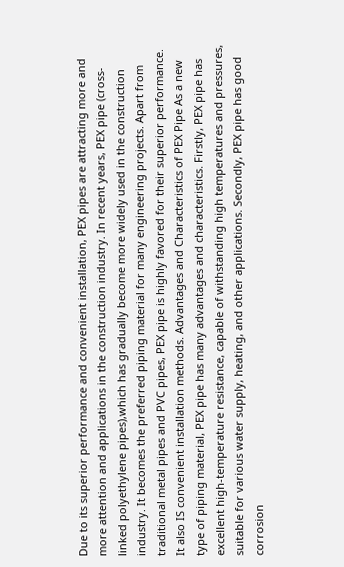Due to its superior performance and convenient installation, PEX pipes are attracting more and more attention and applications in the construction industry. In recent years, PEX pipe (cross-linked polyethylene pipes),which has gradually become more widely used in the construction industry. It becomes the preferred piping material for many engineering projects. Apart from traditional metal pipes and PVC pipes, PEX pipe is highly favored for their superior performance. It also IS convenient installation methods. Advantages and Characteristics of PEX Pipe As a new type of piping material, PEX pipe has many advantages and characteristics. Firstly, PEX pipe has excellent high-temperature resistance, capable of withstanding high temperatures and pressures, suitable for various water supply, heating, and other applications. Secondly, PEX pipe has good corrosion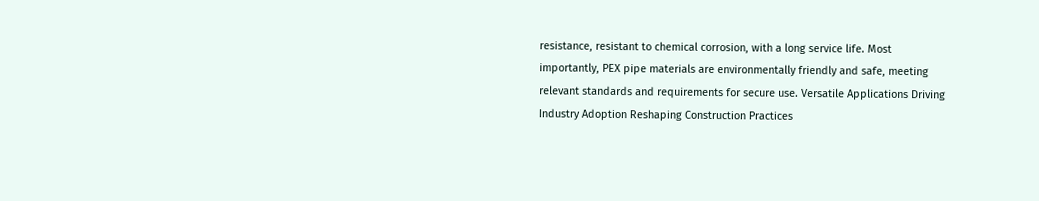resistance, resistant to chemical corrosion, with a long service life. Most importantly, PEX pipe materials are environmentally friendly and safe, meeting relevant standards and requirements for secure use. Versatile Applications Driving Industry Adoption Reshaping Construction Practices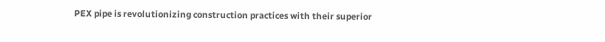PEX pipe is revolutionizing construction practices with their superior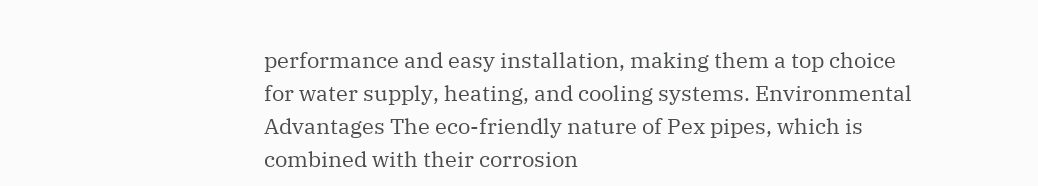performance and easy installation, making them a top choice for water supply, heating, and cooling systems. Environmental Advantages The eco-friendly nature of Pex pipes, which is combined with their corrosion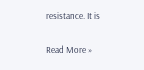resistance. It is

Read More »